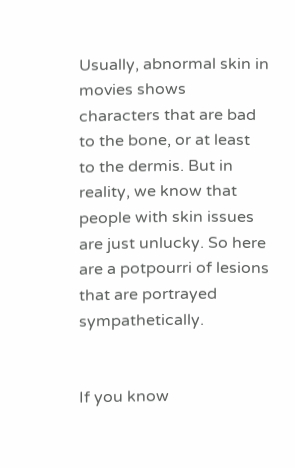Usually, abnormal skin in movies shows characters that are bad to the bone, or at least to the dermis. But in reality, we know that people with skin issues  are just unlucky. So here are a potpourri of lesions that are portrayed sympathetically.


If you know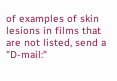of examples of skin lesions in films that are not listed, send a "D-mail:"